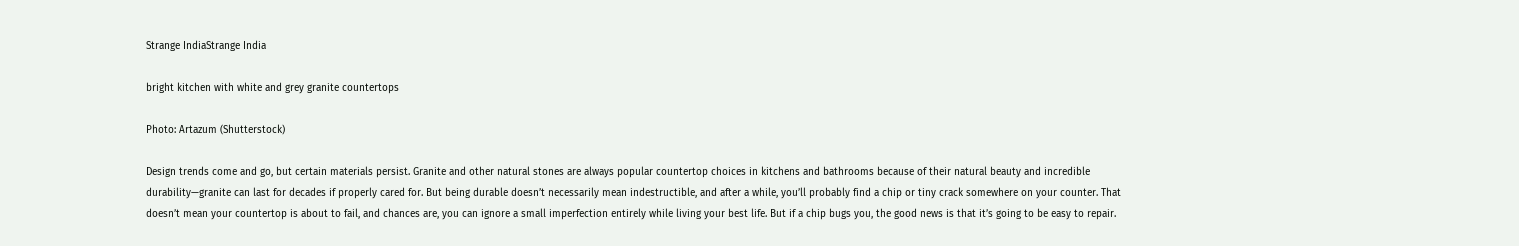Strange IndiaStrange India

bright kitchen with white and grey granite countertops

Photo: Artazum (Shutterstock)

Design trends come and go, but certain materials persist. Granite and other natural stones are always popular countertop choices in kitchens and bathrooms because of their natural beauty and incredible durability—granite can last for decades if properly cared for. But being durable doesn’t necessarily mean indestructible, and after a while, you’ll probably find a chip or tiny crack somewhere on your counter. That doesn’t mean your countertop is about to fail, and chances are, you can ignore a small imperfection entirely while living your best life. But if a chip bugs you, the good news is that it’s going to be easy to repair.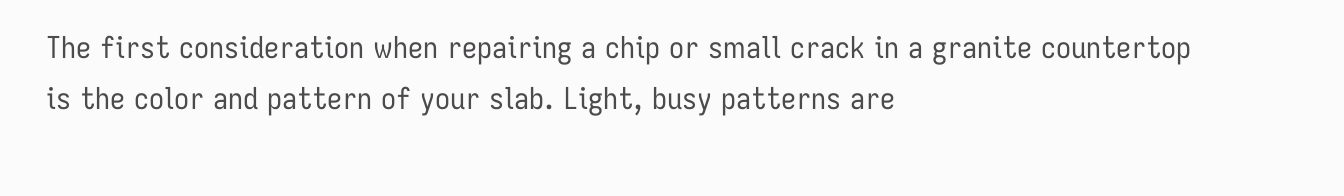The first consideration when repairing a chip or small crack in a granite countertop is the color and pattern of your slab. Light, busy patterns are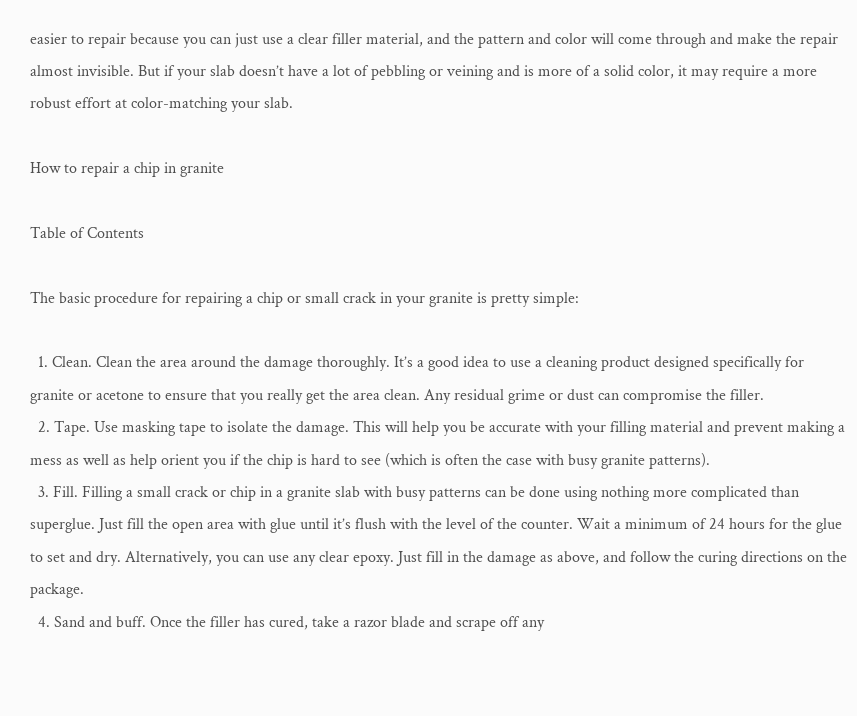easier to repair because you can just use a clear filler material, and the pattern and color will come through and make the repair almost invisible. But if your slab doesn’t have a lot of pebbling or veining and is more of a solid color, it may require a more robust effort at color-matching your slab.

How to repair a chip in granite

Table of Contents

The basic procedure for repairing a chip or small crack in your granite is pretty simple:

  1. Clean. Clean the area around the damage thoroughly. It’s a good idea to use a cleaning product designed specifically for granite or acetone to ensure that you really get the area clean. Any residual grime or dust can compromise the filler.
  2. Tape. Use masking tape to isolate the damage. This will help you be accurate with your filling material and prevent making a mess as well as help orient you if the chip is hard to see (which is often the case with busy granite patterns).
  3. Fill. Filling a small crack or chip in a granite slab with busy patterns can be done using nothing more complicated than superglue. Just fill the open area with glue until it’s flush with the level of the counter. Wait a minimum of 24 hours for the glue to set and dry. Alternatively, you can use any clear epoxy. Just fill in the damage as above, and follow the curing directions on the package.
  4. Sand and buff. Once the filler has cured, take a razor blade and scrape off any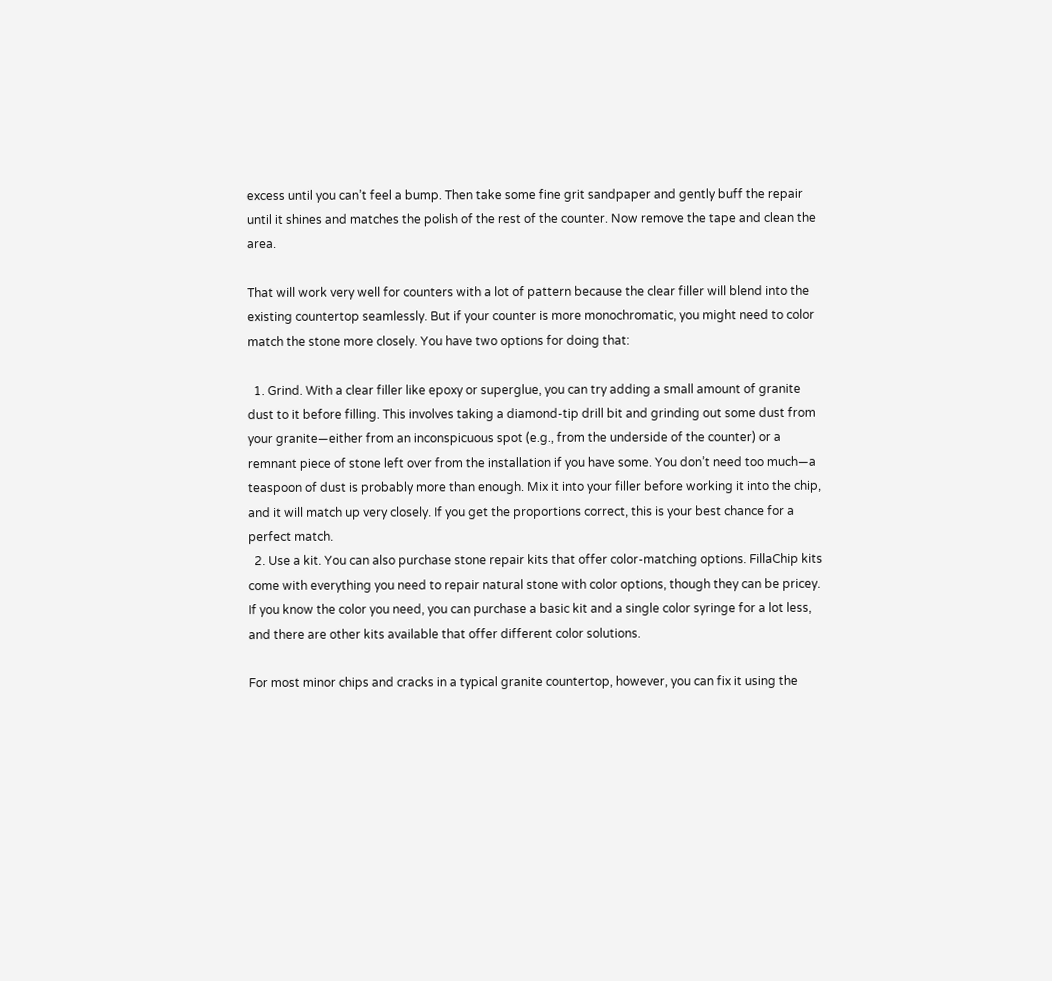excess until you can’t feel a bump. Then take some fine grit sandpaper and gently buff the repair until it shines and matches the polish of the rest of the counter. Now remove the tape and clean the area.

That will work very well for counters with a lot of pattern because the clear filler will blend into the existing countertop seamlessly. But if your counter is more monochromatic, you might need to color match the stone more closely. You have two options for doing that:

  1. Grind. With a clear filler like epoxy or superglue, you can try adding a small amount of granite dust to it before filling. This involves taking a diamond-tip drill bit and grinding out some dust from your granite—either from an inconspicuous spot (e.g., from the underside of the counter) or a remnant piece of stone left over from the installation if you have some. You don’t need too much—a teaspoon of dust is probably more than enough. Mix it into your filler before working it into the chip, and it will match up very closely. If you get the proportions correct, this is your best chance for a perfect match.
  2. Use a kit. You can also purchase stone repair kits that offer color-matching options. FillaChip kits come with everything you need to repair natural stone with color options, though they can be pricey. If you know the color you need, you can purchase a basic kit and a single color syringe for a lot less, and there are other kits available that offer different color solutions.

For most minor chips and cracks in a typical granite countertop, however, you can fix it using the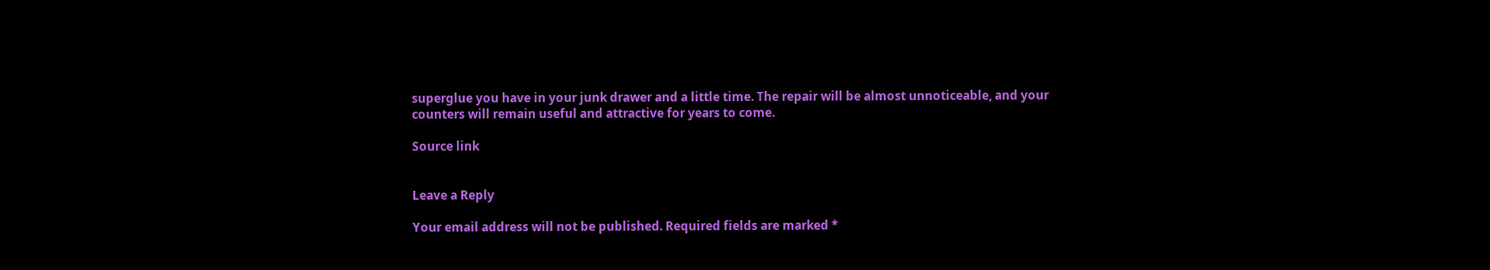superglue you have in your junk drawer and a little time. The repair will be almost unnoticeable, and your counters will remain useful and attractive for years to come.

Source link


Leave a Reply

Your email address will not be published. Required fields are marked *